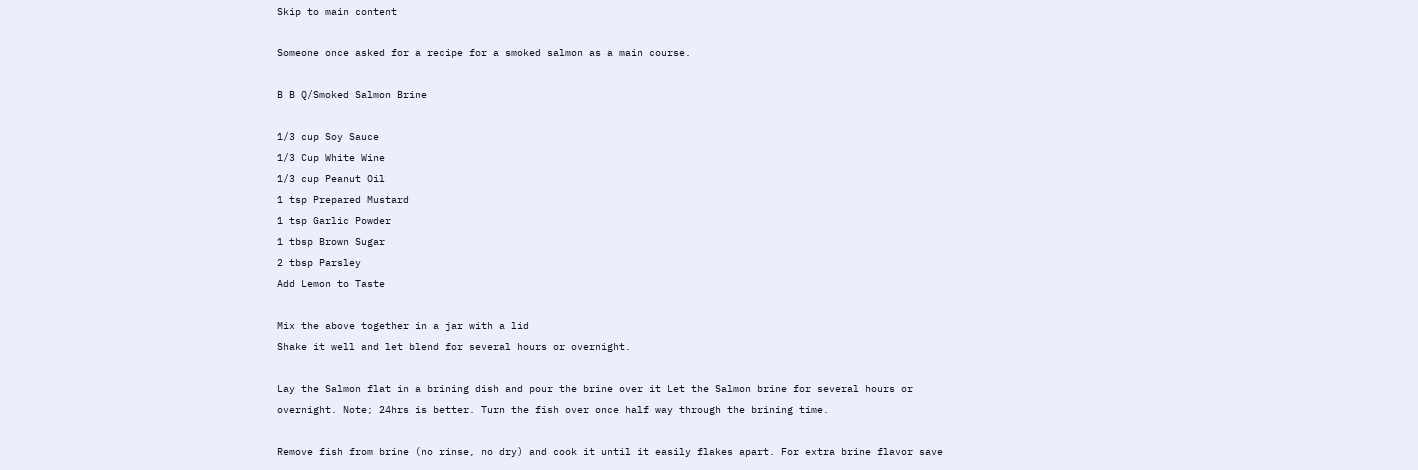Skip to main content

Someone once asked for a recipe for a smoked salmon as a main course.

B B Q/Smoked Salmon Brine

1/3 cup Soy Sauce
1/3 Cup White Wine
1/3 cup Peanut Oil
1 tsp Prepared Mustard
1 tsp Garlic Powder
1 tbsp Brown Sugar
2 tbsp Parsley
Add Lemon to Taste

Mix the above together in a jar with a lid
Shake it well and let blend for several hours or overnight.

Lay the Salmon flat in a brining dish and pour the brine over it Let the Salmon brine for several hours or overnight. Note; 24hrs is better. Turn the fish over once half way through the brining time.

Remove fish from brine (no rinse, no dry) and cook it until it easily flakes apart. For extra brine flavor save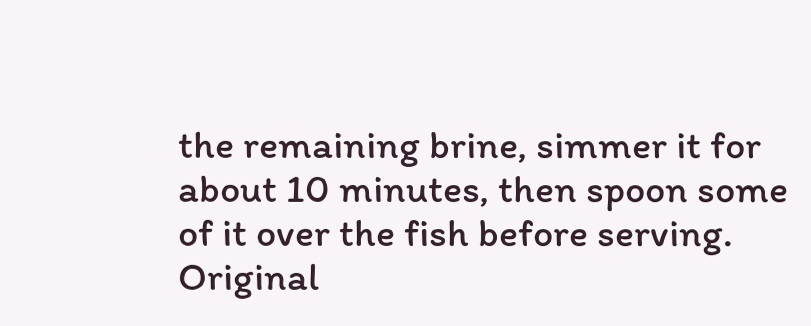the remaining brine, simmer it for about 10 minutes, then spoon some of it over the fish before serving.
Original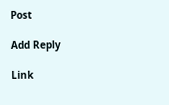Post

Add Reply

Link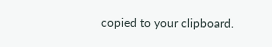copied to your clipboard.